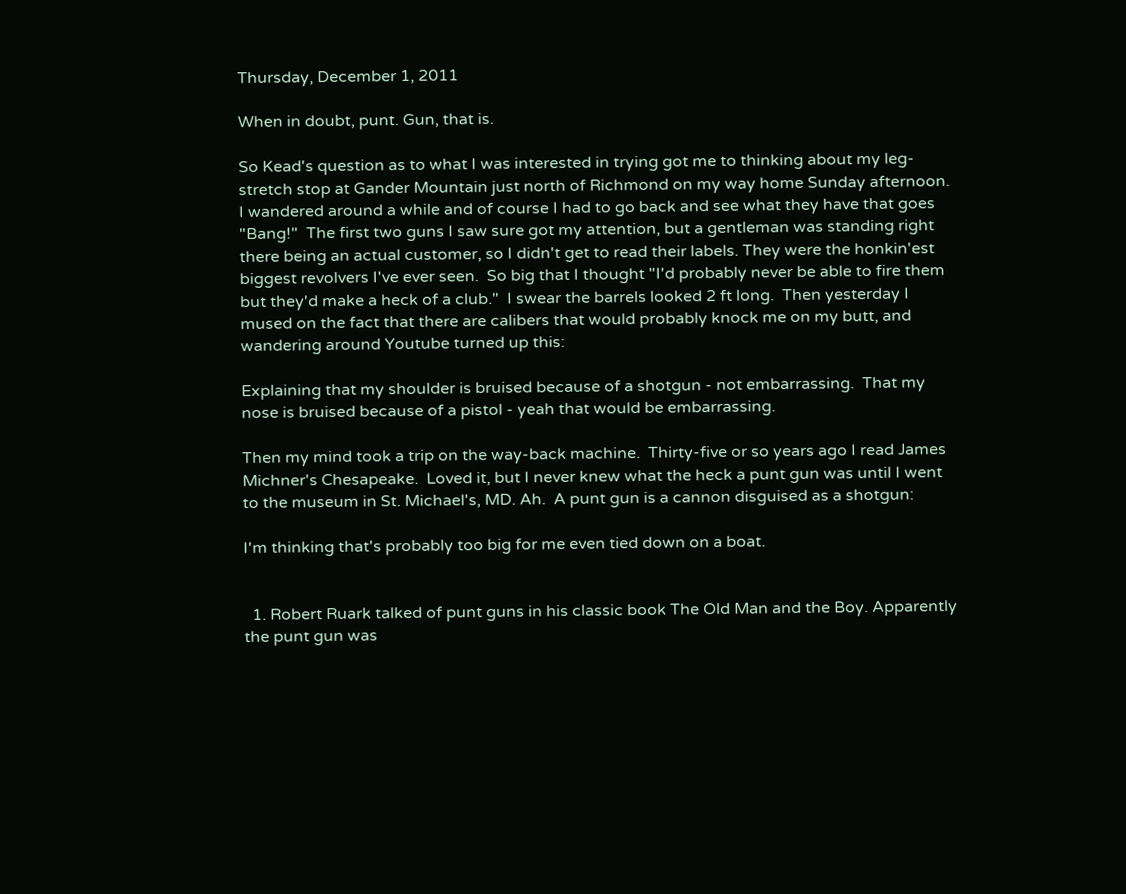Thursday, December 1, 2011

When in doubt, punt. Gun, that is.

So Kead's question as to what I was interested in trying got me to thinking about my leg-stretch stop at Gander Mountain just north of Richmond on my way home Sunday afternoon.  I wandered around a while and of course I had to go back and see what they have that goes "Bang!"  The first two guns I saw sure got my attention, but a gentleman was standing right there being an actual customer, so I didn't get to read their labels. They were the honkin'est biggest revolvers I've ever seen.  So big that I thought "I'd probably never be able to fire them but they'd make a heck of a club."  I swear the barrels looked 2 ft long.  Then yesterday I mused on the fact that there are calibers that would probably knock me on my butt, and wandering around Youtube turned up this:

Explaining that my shoulder is bruised because of a shotgun - not embarrassing.  That my nose is bruised because of a pistol - yeah that would be embarrassing.

Then my mind took a trip on the way-back machine.  Thirty-five or so years ago I read James Michner's Chesapeake.  Loved it, but I never knew what the heck a punt gun was until I went to the museum in St. Michael's, MD. Ah.  A punt gun is a cannon disguised as a shotgun:

I'm thinking that's probably too big for me even tied down on a boat.


  1. Robert Ruark talked of punt guns in his classic book The Old Man and the Boy. Apparently the punt gun was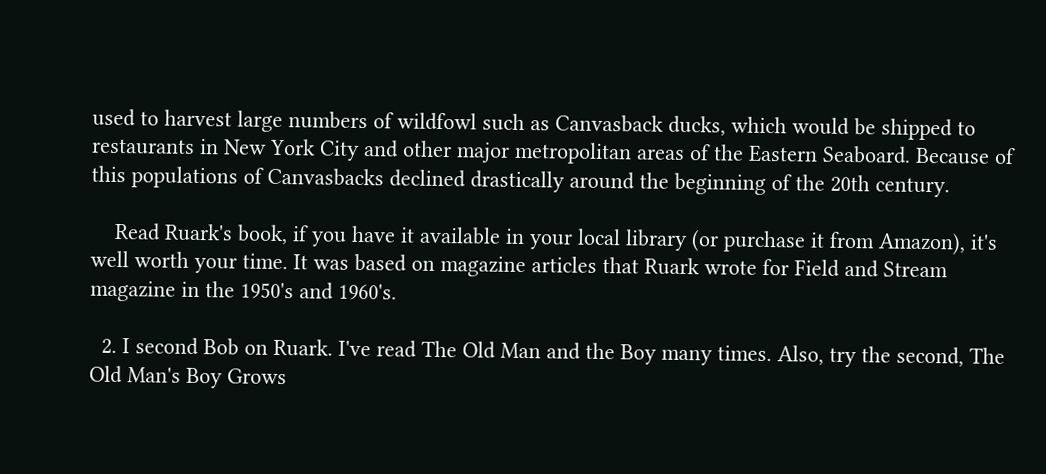used to harvest large numbers of wildfowl such as Canvasback ducks, which would be shipped to restaurants in New York City and other major metropolitan areas of the Eastern Seaboard. Because of this populations of Canvasbacks declined drastically around the beginning of the 20th century.

    Read Ruark's book, if you have it available in your local library (or purchase it from Amazon), it's well worth your time. It was based on magazine articles that Ruark wrote for Field and Stream magazine in the 1950's and 1960's.

  2. I second Bob on Ruark. I've read The Old Man and the Boy many times. Also, try the second, The Old Man's Boy Grows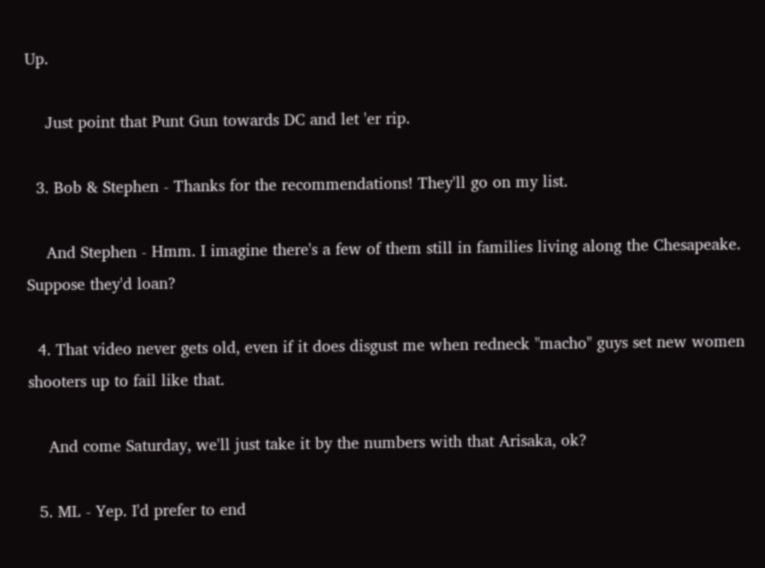Up.

    Just point that Punt Gun towards DC and let 'er rip.

  3. Bob & Stephen - Thanks for the recommendations! They'll go on my list.

    And Stephen - Hmm. I imagine there's a few of them still in families living along the Chesapeake. Suppose they'd loan?

  4. That video never gets old, even if it does disgust me when redneck "macho" guys set new women shooters up to fail like that.

    And come Saturday, we'll just take it by the numbers with that Arisaka, ok?

  5. ML - Yep. I'd prefer to end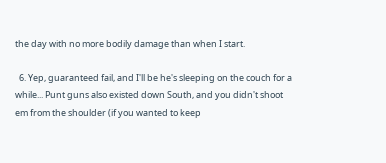the day with no more bodily damage than when I start.

  6. Yep, guaranteed fail, and I'll be he's sleeping on the couch for a while... Punt guns also existed down South, and you didn't shoot em from the shoulder (if you wanted to keep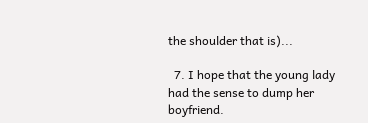the shoulder that is)...

  7. I hope that the young lady had the sense to dump her boyfriend.